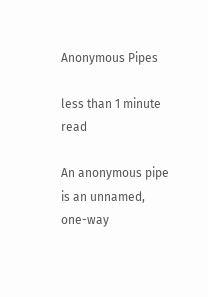Anonymous Pipes

less than 1 minute read

An anonymous pipe is an unnamed, one-way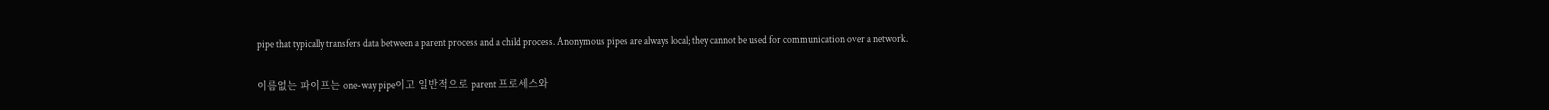pipe that typically transfers data between a parent process and a child process. Anonymous pipes are always local; they cannot be used for communication over a network.

이름없는 파이프는 one-way pipe이고 일반적으로 parent 프로세스와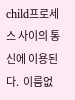child프로세스 사이의 통신에 이용된다.  이름없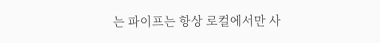는 파이프는 항상 로컬에서만 사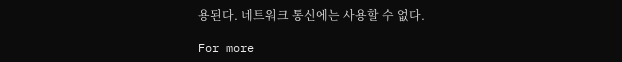용된다. 네트워크 통신에는 사용할 수 없다.

For more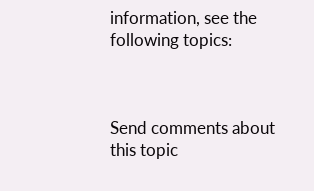information, see the following topics:



Send comments about this topic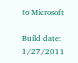to Microsoft

Build date: 1/27/2011